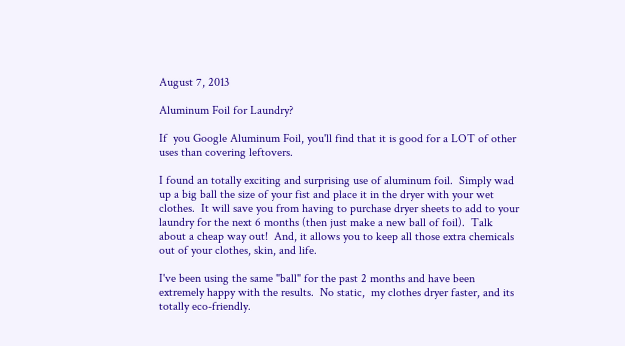August 7, 2013

Aluminum Foil for Laundry?

If  you Google Aluminum Foil, you'll find that it is good for a LOT of other uses than covering leftovers.

I found an totally exciting and surprising use of aluminum foil.  Simply wad up a big ball the size of your fist and place it in the dryer with your wet clothes.  It will save you from having to purchase dryer sheets to add to your laundry for the next 6 months (then just make a new ball of foil).  Talk about a cheap way out!  And, it allows you to keep all those extra chemicals out of your clothes, skin, and life.

I've been using the same "ball" for the past 2 months and have been extremely happy with the results.  No static,  my clothes dryer faster, and its totally eco-friendly.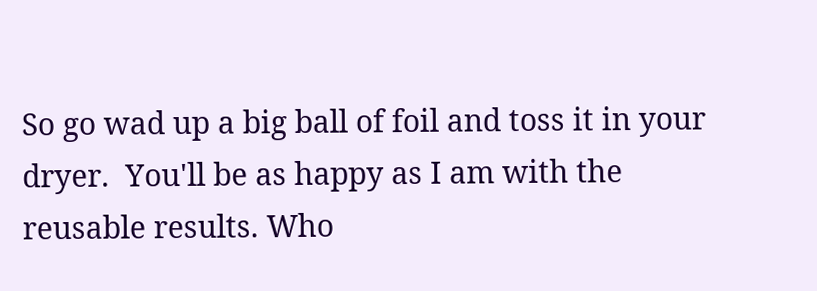So go wad up a big ball of foil and toss it in your dryer.  You'll be as happy as I am with the reusable results. Who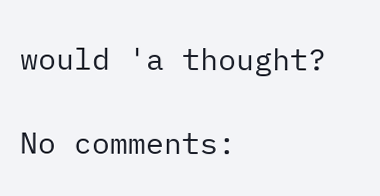would 'a thought?

No comments: